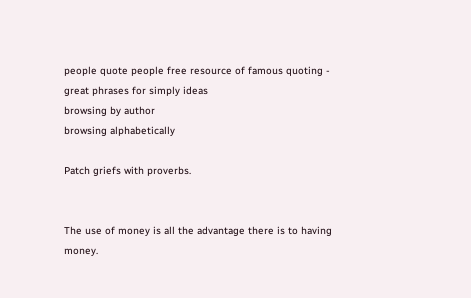people quote people free resource of famous quoting - great phrases for simply ideas
browsing by author
browsing alphabetically

Patch griefs with proverbs.


The use of money is all the advantage there is to having money.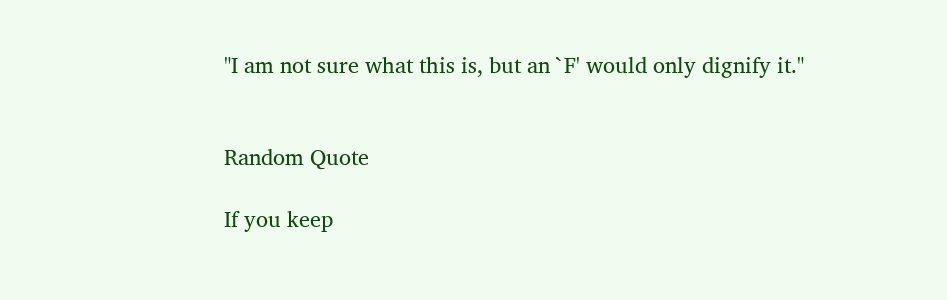"I am not sure what this is, but an `F' would only dignify it."


Random Quote

If you keep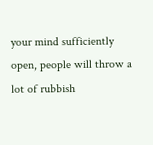your mind sufficiently open, people will throw a lot of rubbish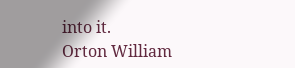into it.
Orton William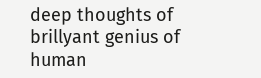deep thoughts of brillyant genius of human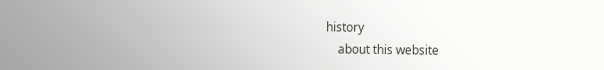history
    about this website